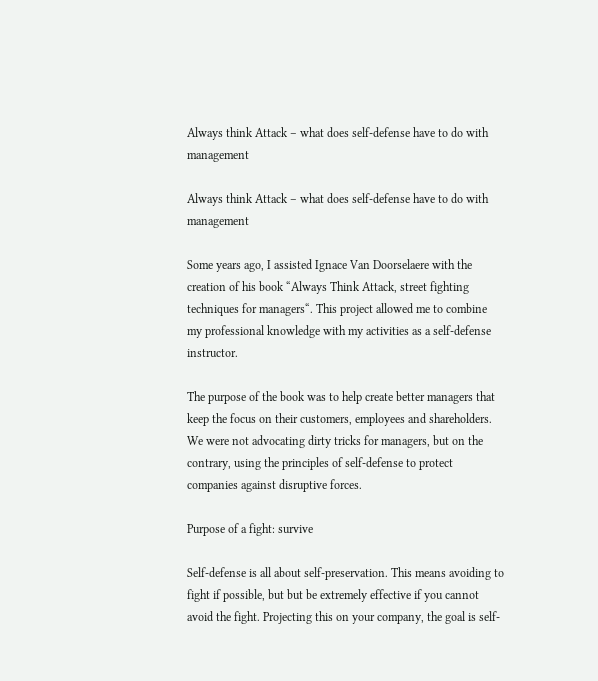Always think Attack – what does self-defense have to do with management

Always think Attack – what does self-defense have to do with management

Some years ago, I assisted Ignace Van Doorselaere with the creation of his book “Always Think Attack, street fighting techniques for managers“. This project allowed me to combine my professional knowledge with my activities as a self-defense instructor.

The purpose of the book was to help create better managers that keep the focus on their customers, employees and shareholders. We were not advocating dirty tricks for managers, but on the contrary, using the principles of self-defense to protect companies against disruptive forces.

Purpose of a fight: survive

Self-defense is all about self-preservation. This means avoiding to fight if possible, but but be extremely effective if you cannot avoid the fight. Projecting this on your company, the goal is self-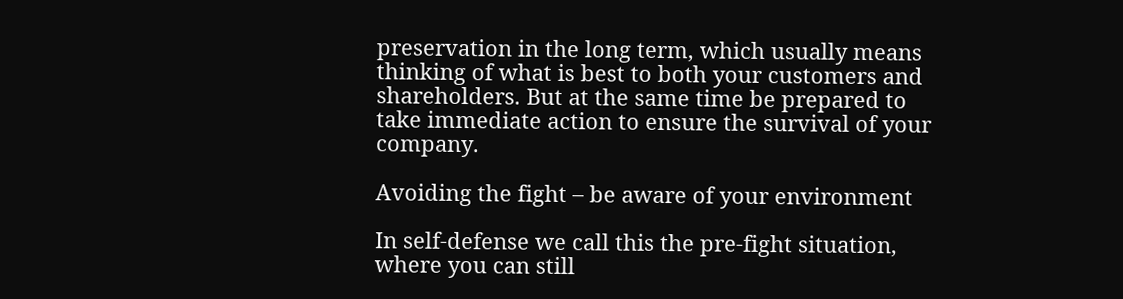preservation in the long term, which usually means thinking of what is best to both your customers and shareholders. But at the same time be prepared to take immediate action to ensure the survival of your company.

Avoiding the fight – be aware of your environment

In self-defense we call this the pre-fight situation, where you can still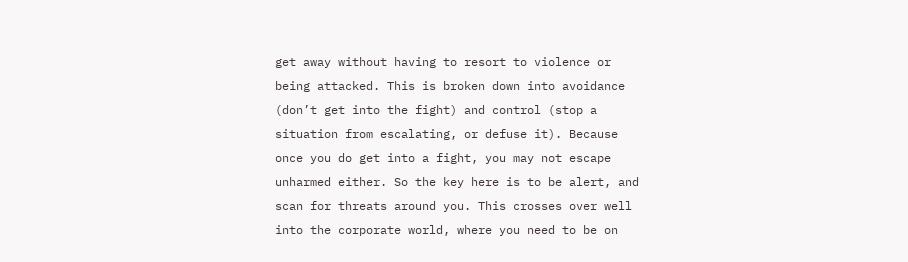get away without having to resort to violence or being attacked. This is broken down into avoidance (don’t get into the fight) and control (stop a situation from escalating, or defuse it). Because once you do get into a fight, you may not escape unharmed either. So the key here is to be alert, and scan for threats around you. This crosses over well into the corporate world, where you need to be on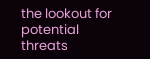the lookout for potential threats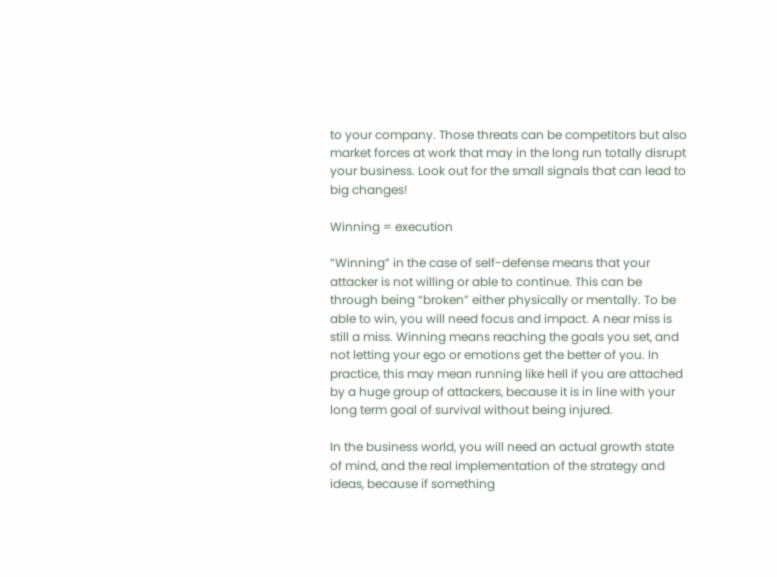to your company. Those threats can be competitors but also market forces at work that may in the long run totally disrupt your business. Look out for the small signals that can lead to big changes!

Winning = execution

“Winning” in the case of self-defense means that your attacker is not willing or able to continue. This can be through being “broken” either physically or mentally. To be able to win, you will need focus and impact. A near miss is still a miss. Winning means reaching the goals you set, and not letting your ego or emotions get the better of you. In practice, this may mean running like hell if you are attached by a huge group of attackers, because it is in line with your long term goal of survival without being injured.

In the business world, you will need an actual growth state of mind, and the real implementation of the strategy and ideas, because if something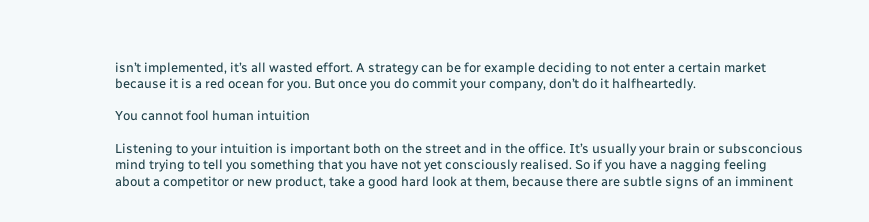isn’t implemented, it’s all wasted effort. A strategy can be for example deciding to not enter a certain market because it is a red ocean for you. But once you do commit your company, don’t do it halfheartedly.

You cannot fool human intuition

Listening to your intuition is important both on the street and in the office. It’s usually your brain or subsconcious mind trying to tell you something that you have not yet consciously realised. So if you have a nagging feeling about a competitor or new product, take a good hard look at them, because there are subtle signs of an imminent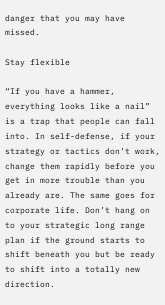danger that you may have missed.

Stay flexible

“If you have a hammer, everything looks like a nail” is a trap that people can fall into. In self-defense, if your strategy or tactics don’t work, change them rapidly before you get in more trouble than you already are. The same goes for corporate life. Don’t hang on to your strategic long range plan if the ground starts to shift beneath you but be ready to shift into a totally new direction.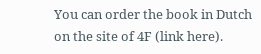You can order the book in Dutch on the site of 4F (link here).